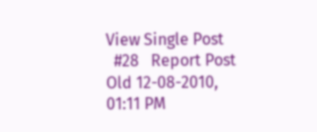View Single Post
  #28   Report Post
Old 12-08-2010, 01:11 PM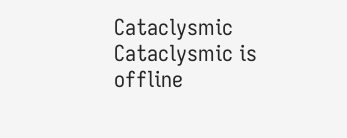Cataclysmic Cataclysmic is offline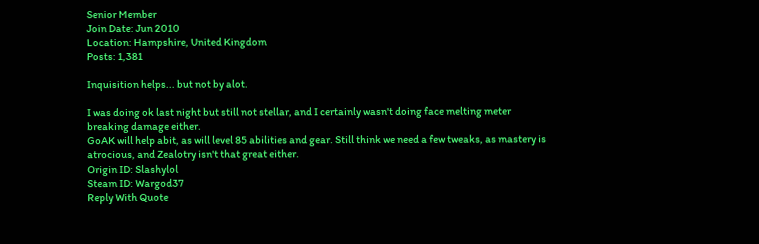Senior Member
Join Date: Jun 2010
Location: Hampshire, United Kingdom
Posts: 1,381

Inquisition helps... but not by alot.

I was doing ok last night but still not stellar, and I certainly wasn't doing face melting meter breaking damage either.
GoAK will help abit, as will level 85 abilities and gear. Still think we need a few tweaks, as mastery is atrocious, and Zealotry isn't that great either.
Origin ID: Slashylol
Steam ID: Wargod37
Reply With Quote